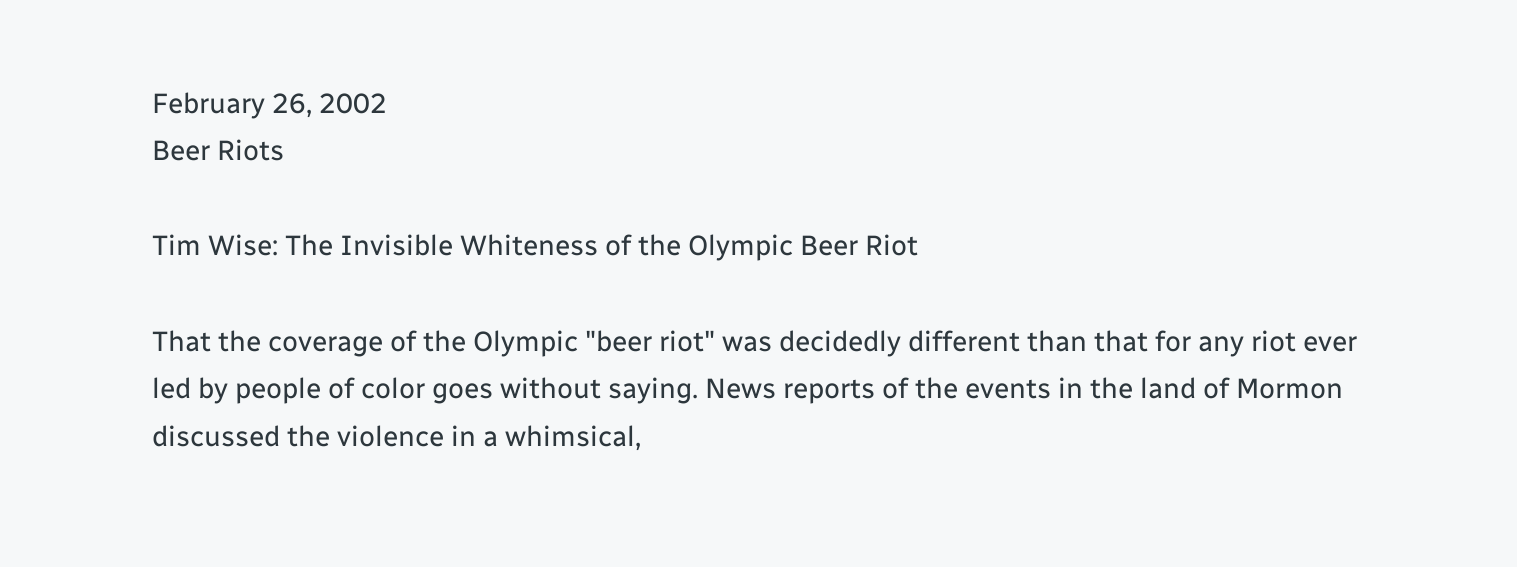February 26, 2002
Beer Riots

Tim Wise: The Invisible Whiteness of the Olympic Beer Riot

That the coverage of the Olympic "beer riot" was decidedly different than that for any riot ever led by people of color goes without saying. News reports of the events in the land of Mormon discussed the violence in a whimsical,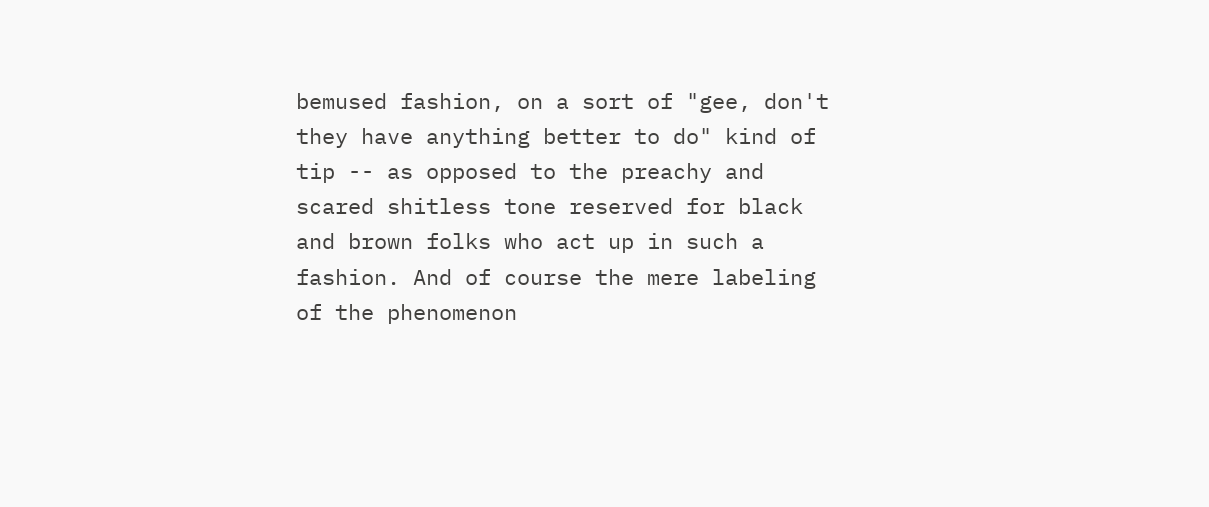bemused fashion, on a sort of "gee, don't they have anything better to do" kind of tip -- as opposed to the preachy and scared shitless tone reserved for black and brown folks who act up in such a fashion. And of course the mere labeling of the phenomenon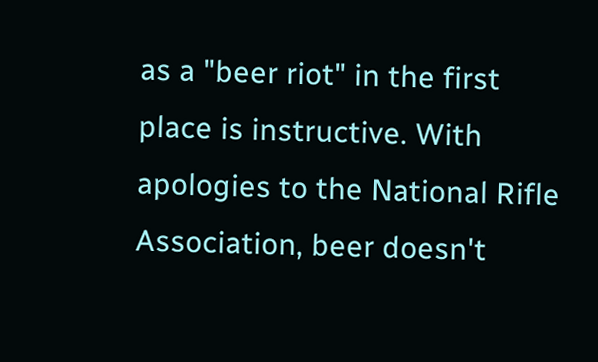as a "beer riot" in the first place is instructive. With apologies to the National Rifle Association, beer doesn't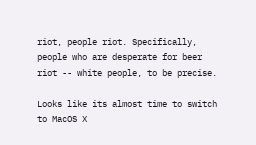riot, people riot. Specifically, people who are desperate for beer riot -- white people, to be precise.

Looks like its almost time to switch to MacOS X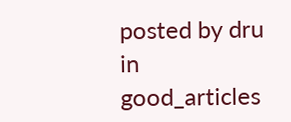posted by dru in good_articles